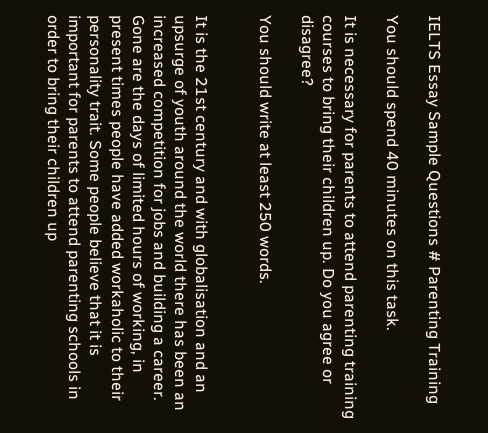IELTS Essay Sample Questions # Parenting Training

You should spend 40 minutes on this task.

It is necessary for parents to attend parenting training courses to bring their children up. Do you agree or disagree?

You should write at least 250 words.


It is the 21st century and with globalisation and an upsurge of youth around the world there has been an increased competition for jobs and building a career. Gone are the days of limited hours of working, in present times people have added workaholic to their personality trait. Some people believe that it is important for parents to attend parenting schools in order to bring their children up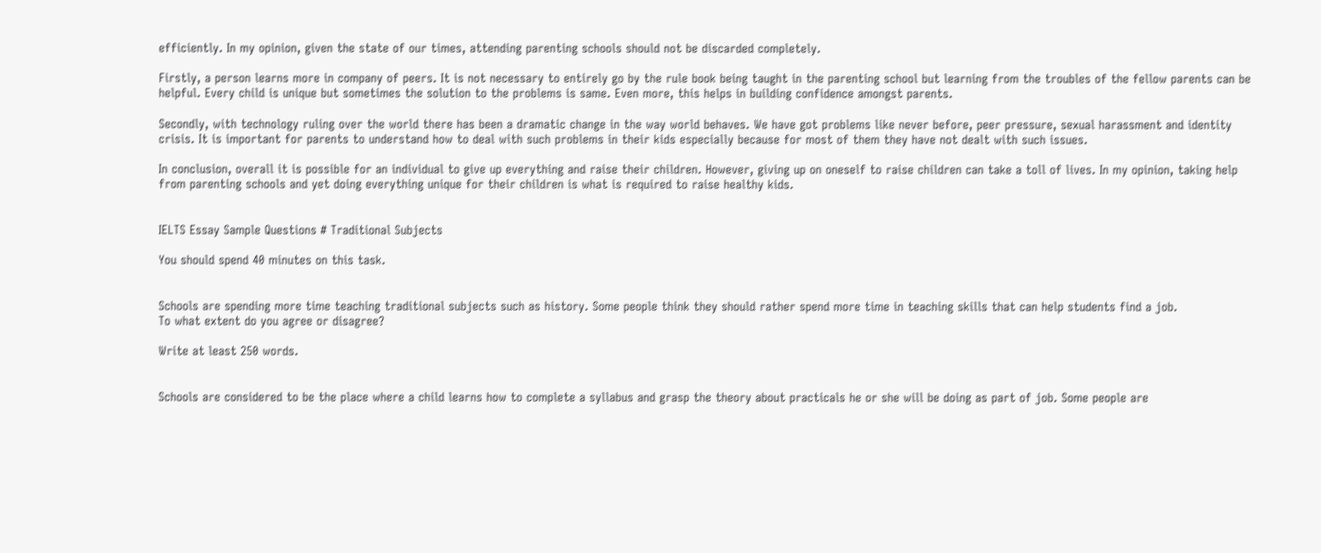efficiently. In my opinion, given the state of our times, attending parenting schools should not be discarded completely.

Firstly, a person learns more in company of peers. It is not necessary to entirely go by the rule book being taught in the parenting school but learning from the troubles of the fellow parents can be helpful. Every child is unique but sometimes the solution to the problems is same. Even more, this helps in building confidence amongst parents.

Secondly, with technology ruling over the world there has been a dramatic change in the way world behaves. We have got problems like never before, peer pressure, sexual harassment and identity crisis. It is important for parents to understand how to deal with such problems in their kids especially because for most of them they have not dealt with such issues.

In conclusion, overall it is possible for an individual to give up everything and raise their children. However, giving up on oneself to raise children can take a toll of lives. In my opinion, taking help from parenting schools and yet doing everything unique for their children is what is required to raise healthy kids.


IELTS Essay Sample Questions # Traditional Subjects

You should spend 40 minutes on this task.


Schools are spending more time teaching traditional subjects such as history. Some people think they should rather spend more time in teaching skills that can help students find a job.
To what extent do you agree or disagree?

Write at least 250 words.


Schools are considered to be the place where a child learns how to complete a syllabus and grasp the theory about practicals he or she will be doing as part of job. Some people are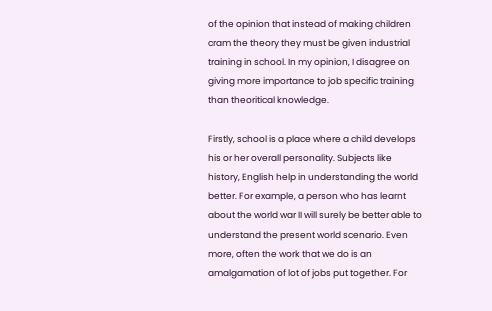of the opinion that instead of making children cram the theory they must be given industrial training in school. In my opinion, I disagree on giving more importance to job specific training than theoritical knowledge.

Firstly, school is a place where a child develops his or her overall personality. Subjects like history, English help in understanding the world better. For example, a person who has learnt about the world war II will surely be better able to understand the present world scenario. Even more, often the work that we do is an amalgamation of lot of jobs put together. For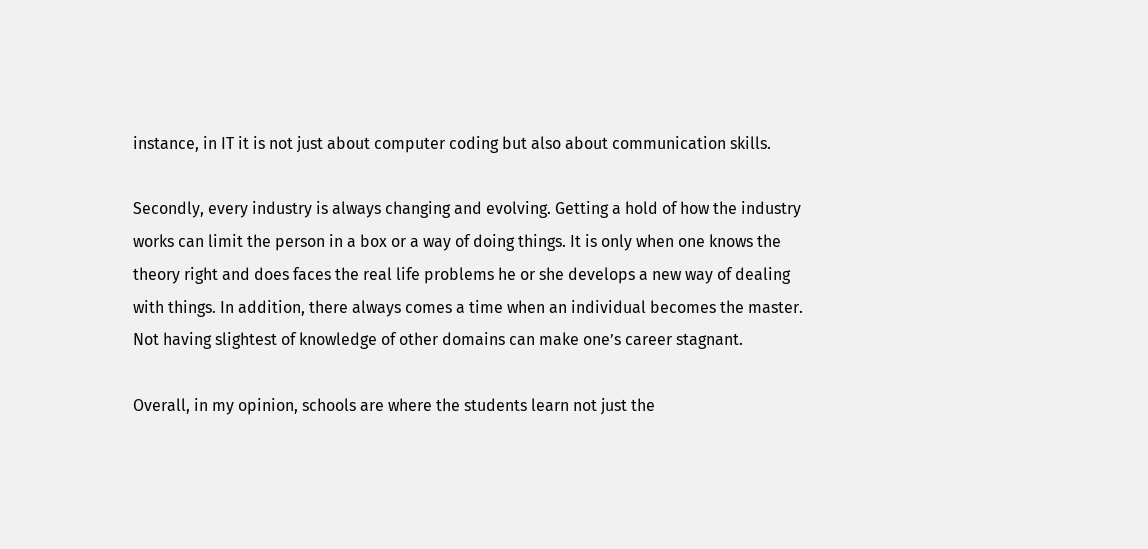instance, in IT it is not just about computer coding but also about communication skills.

Secondly, every industry is always changing and evolving. Getting a hold of how the industry works can limit the person in a box or a way of doing things. It is only when one knows the theory right and does faces the real life problems he or she develops a new way of dealing with things. In addition, there always comes a time when an individual becomes the master. Not having slightest of knowledge of other domains can make one’s career stagnant.

Overall, in my opinion, schools are where the students learn not just the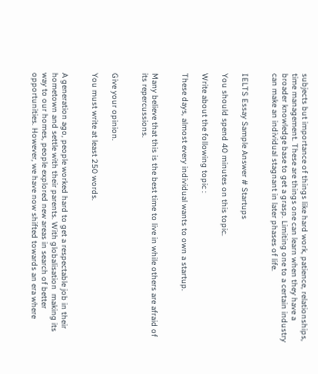subjects but importance of things like hard work, patience, relationships, time management. These are things one can learn when they have a broader knowledge base to get a grasp. Limiting one to a certain industry can make an individual stagnant in later phases of life.


IELTS Essay Sample Answer # Startups

You should spend 40 minutes on this topic.

Write about the following topic :

These days, almost every individual wants to own a startup.


Many believe that this is the best time to live in while others are afraid of its repercussions.


Give your opinion.

You must write at least 250 words.


A generation ago, people worked hard to get a respectable job in their hometown and settle with their parents. With globalisation  making its way to our homes, people explored new areas in search of better opportunities. However, we have now shifted towards an era where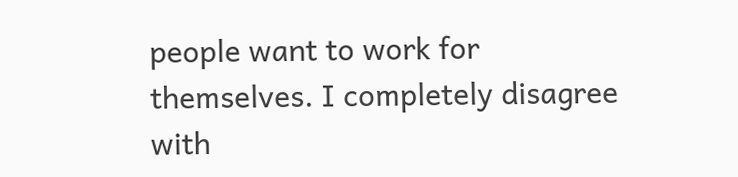people want to work for themselves. I completely disagree with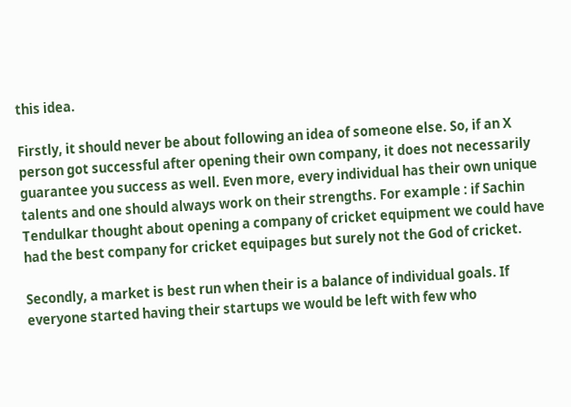this idea.

Firstly, it should never be about following an idea of someone else. So, if an X person got successful after opening their own company, it does not necessarily guarantee you success as well. Even more, every individual has their own unique talents and one should always work on their strengths. For example : if Sachin Tendulkar thought about opening a company of cricket equipment we could have had the best company for cricket equipages but surely not the God of cricket.

Secondly, a market is best run when their is a balance of individual goals. If everyone started having their startups we would be left with few who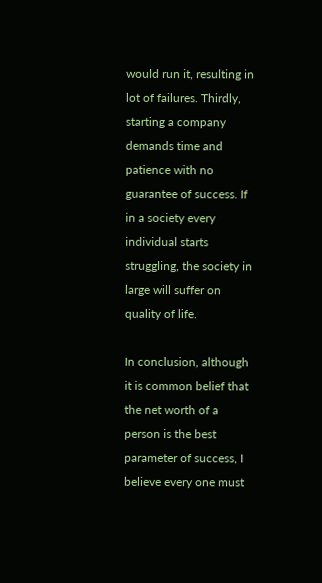would run it, resulting in lot of failures. Thirdly, starting a company demands time and patience with no guarantee of success. If in a society every individual starts struggling, the society in large will suffer on quality of life.

In conclusion, although it is common belief that the net worth of a person is the best parameter of success, I believe every one must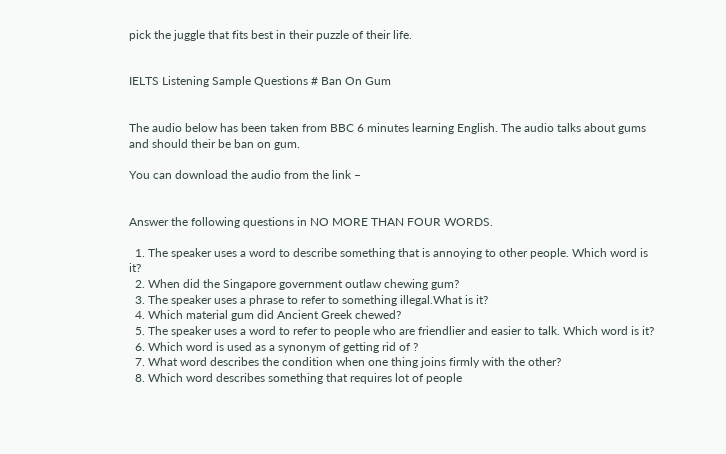pick the juggle that fits best in their puzzle of their life.


IELTS Listening Sample Questions # Ban On Gum


The audio below has been taken from BBC 6 minutes learning English. The audio talks about gums and should their be ban on gum.

You can download the audio from the link –


Answer the following questions in NO MORE THAN FOUR WORDS.

  1. The speaker uses a word to describe something that is annoying to other people. Which word is it?
  2. When did the Singapore government outlaw chewing gum?
  3. The speaker uses a phrase to refer to something illegal.What is it?
  4. Which material gum did Ancient Greek chewed?
  5. The speaker uses a word to refer to people who are friendlier and easier to talk. Which word is it?
  6. Which word is used as a synonym of getting rid of ?
  7. What word describes the condition when one thing joins firmly with the other?
  8. Which word describes something that requires lot of people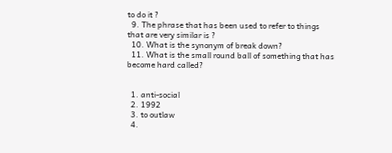to do it ?
  9. The phrase that has been used to refer to things that are very similar is ?
  10. What is the synonym of break down?
  11. What is the small round ball of something that has become hard called?


  1. anti-social
  2. 1992
  3. to outlaw
  4.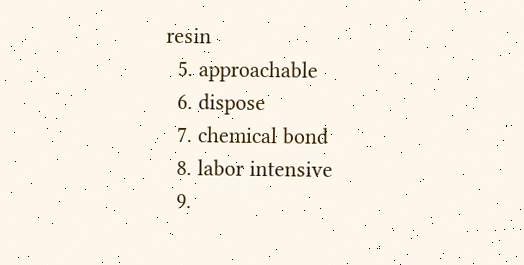resin
  5. approachable
  6. dispose
  7. chemical bond
  8. labor intensive
  9.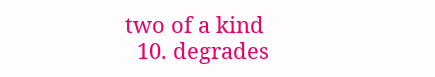two of a kind
  10. degrades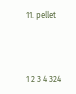11. pellet



1 2 3 4 324